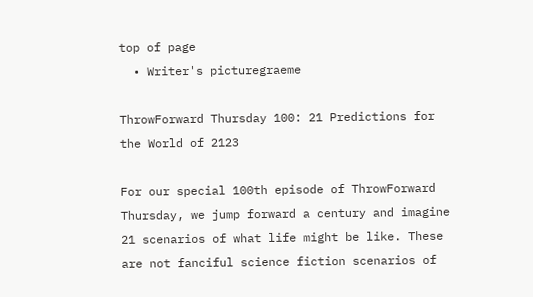top of page
  • Writer's picturegraeme

ThrowForward Thursday 100: 21 Predictions for the World of 2123

For our special 100th episode of ThrowForward Thursday, we jump forward a century and imagine 21 scenarios of what life might be like. These are not fanciful science fiction scenarios of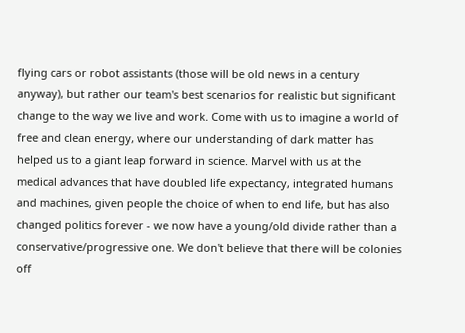flying cars or robot assistants (those will be old news in a century anyway), but rather our team's best scenarios for realistic but significant change to the way we live and work. Come with us to imagine a world of free and clean energy, where our understanding of dark matter has helped us to a giant leap forward in science. Marvel with us at the medical advances that have doubled life expectancy, integrated humans and machines, given people the choice of when to end life, but has also changed politics forever - we now have a young/old divide rather than a conservative/progressive one. We don't believe that there will be colonies off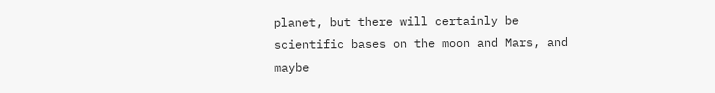planet, but there will certainly be scientific bases on the moon and Mars, and maybe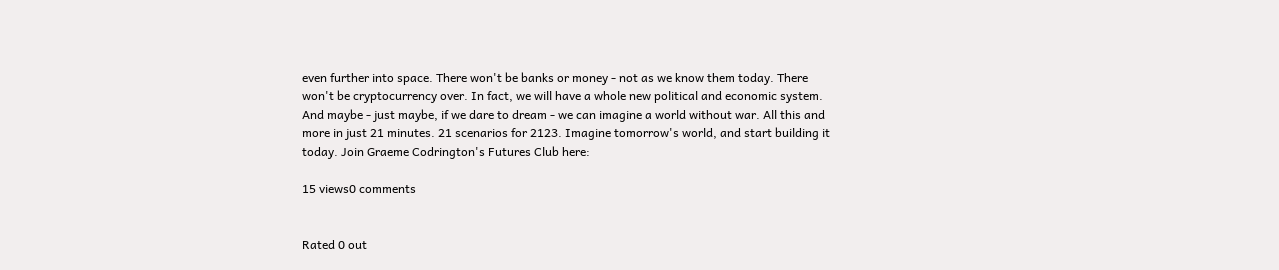even further into space. There won't be banks or money - not as we know them today. There won't be cryptocurrency over. In fact, we will have a whole new political and economic system. And maybe - just maybe, if we dare to dream - we can imagine a world without war. All this and more in just 21 minutes. 21 scenarios for 2123. Imagine tomorrow's world, and start building it today. Join Graeme Codrington's Futures Club here:

15 views0 comments


Rated 0 out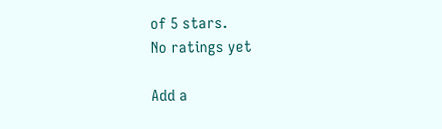of 5 stars.
No ratings yet

Add a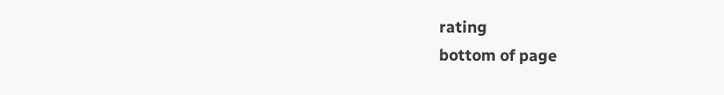rating
bottom of page